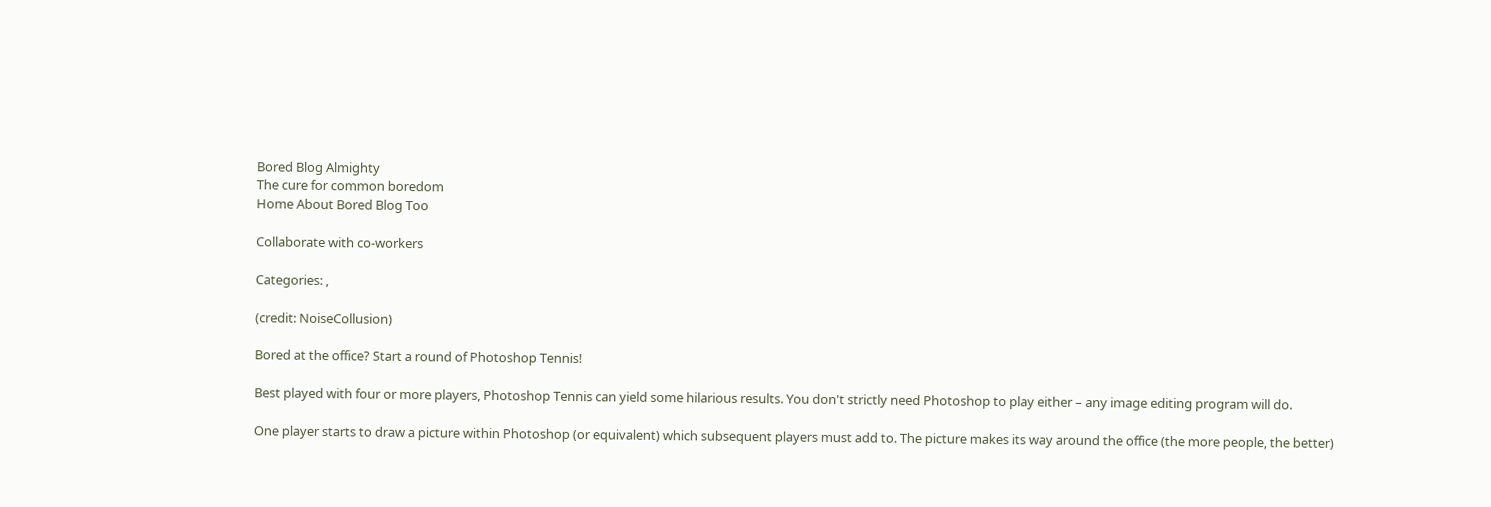Bored Blog Almighty
The cure for common boredom
Home About Bored Blog Too

Collaborate with co-workers

Categories: ,

(credit: NoiseCollusion)

Bored at the office? Start a round of Photoshop Tennis!

Best played with four or more players, Photoshop Tennis can yield some hilarious results. You don't strictly need Photoshop to play either – any image editing program will do.

One player starts to draw a picture within Photoshop (or equivalent) which subsequent players must add to. The picture makes its way around the office (the more people, the better)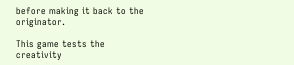before making it back to the originator.

This game tests the creativity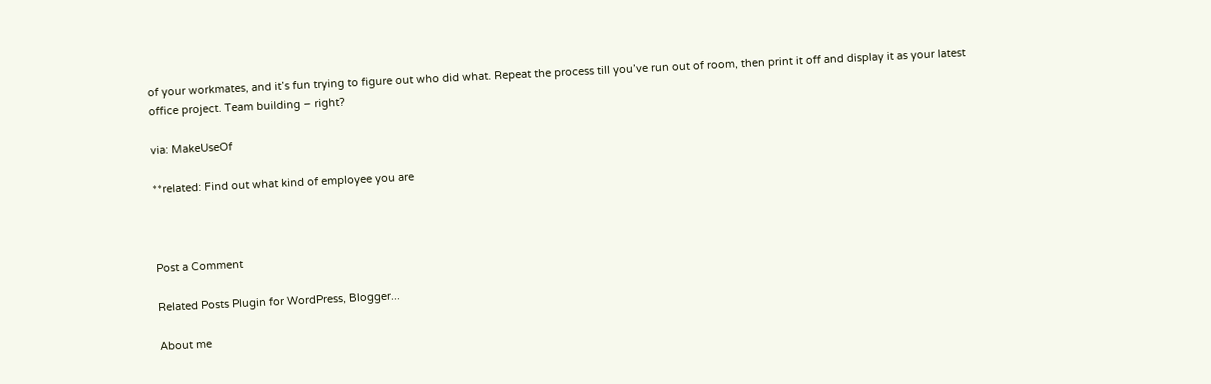of your workmates, and it’s fun trying to figure out who did what. Repeat the process till you’ve run out of room, then print it off and display it as your latest office project. Team building – right?

via: MakeUseOf

**related: Find out what kind of employee you are



Post a Comment

Related Posts Plugin for WordPress, Blogger...

About me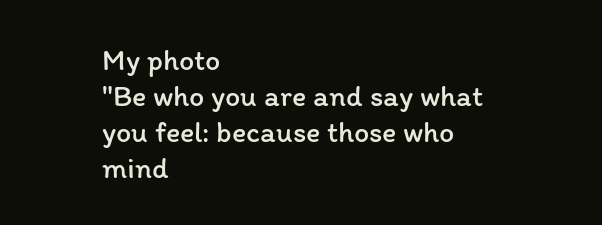My photo
"Be who you are and say what you feel: because those who mind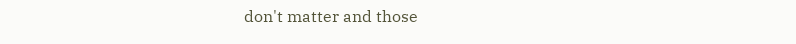don't matter and those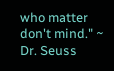who matter don't mind." ~ Dr. Seuss